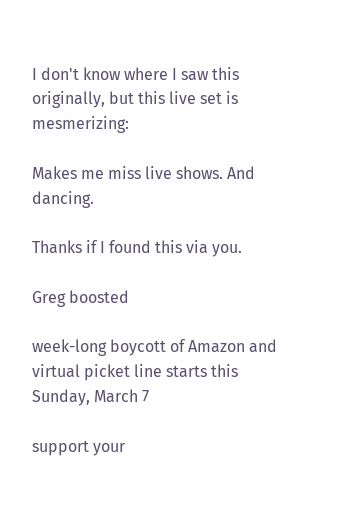I don't know where I saw this originally, but this live set is mesmerizing:

Makes me miss live shows. And dancing.

Thanks if I found this via you.

Greg boosted

week-long boycott of Amazon and virtual picket line starts this Sunday, March 7

support your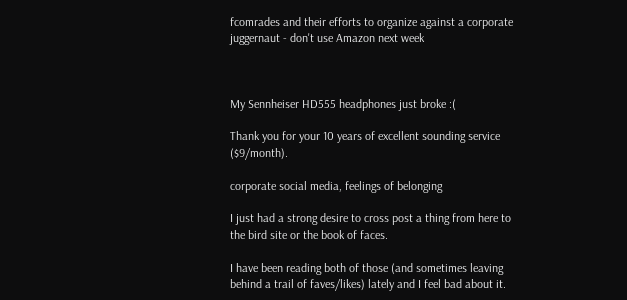fcomrades and their efforts to organize against a corporate juggernaut - don't use Amazon next week



My Sennheiser HD555 headphones just broke :(

Thank you for your 10 years of excellent sounding service ($9/month).

corporate social media, feelings of belonging

I just had a strong desire to cross post a thing from here to the bird site or the book of faces.

I have been reading both of those (and sometimes leaving behind a trail of faves/likes) lately and I feel bad about it.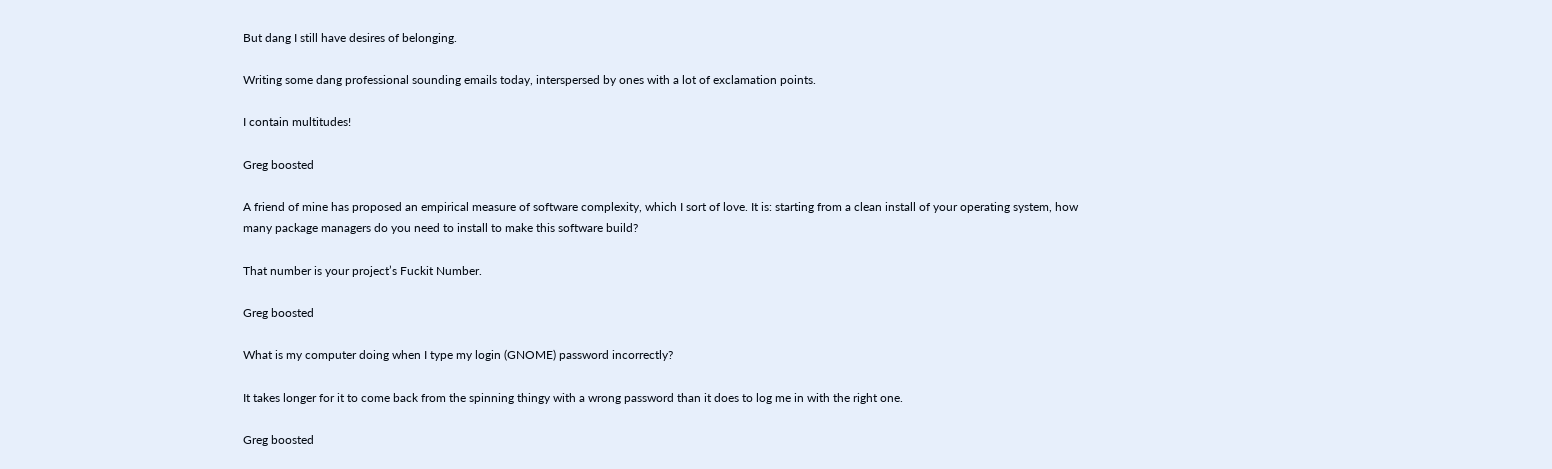But dang I still have desires of belonging.

Writing some dang professional sounding emails today, interspersed by ones with a lot of exclamation points.

I contain multitudes!

Greg boosted

A friend of mine has proposed an empirical measure of software complexity, which I sort of love. It is: starting from a clean install of your operating system, how many package managers do you need to install to make this software build?

That number is your project’s Fuckit Number.

Greg boosted

What is my computer doing when I type my login (GNOME) password incorrectly?

It takes longer for it to come back from the spinning thingy with a wrong password than it does to log me in with the right one.

Greg boosted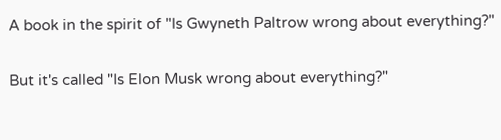A book in the spirit of "Is Gwyneth Paltrow wrong about everything?"

But it's called "Is Elon Musk wrong about everything?"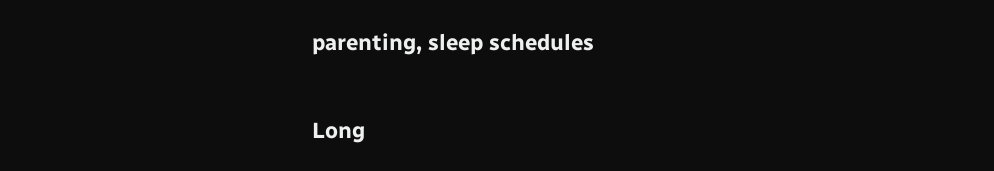parenting, sleep schedules

Long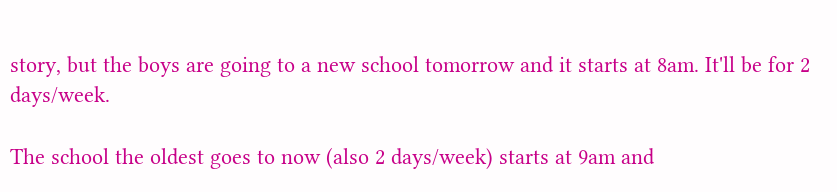story, but the boys are going to a new school tomorrow and it starts at 8am. It'll be for 2 days/week.

The school the oldest goes to now (also 2 days/week) starts at 9am and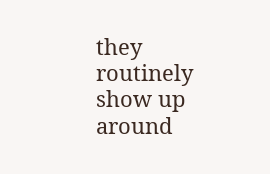they routinely show up around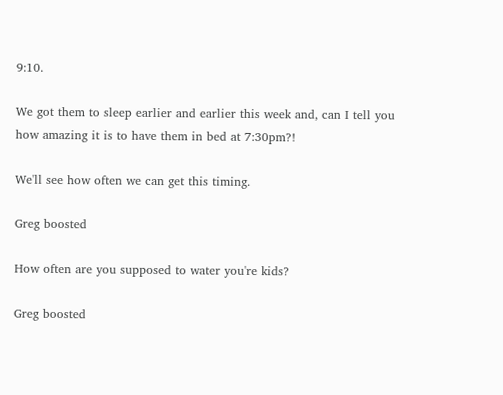9:10.

We got them to sleep earlier and earlier this week and, can I tell you how amazing it is to have them in bed at 7:30pm?!

We'll see how often we can get this timing.

Greg boosted

How often are you supposed to water you're kids?

Greg boosted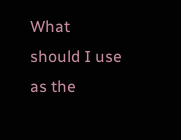What should I use as the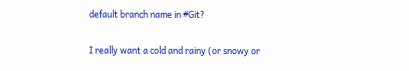default branch name in #Git?

I really want a cold and rainy (or snowy or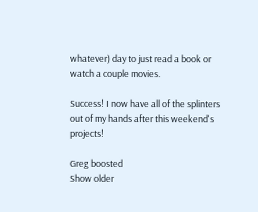whatever) day to just read a book or watch a couple movies.

Success! I now have all of the splinters out of my hands after this weekend's projects!

Greg boosted
Show older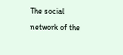The social network of the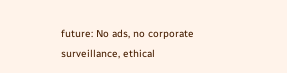future: No ads, no corporate surveillance, ethical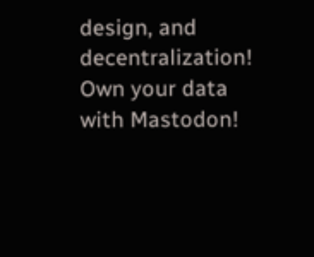design, and decentralization! Own your data with Mastodon!